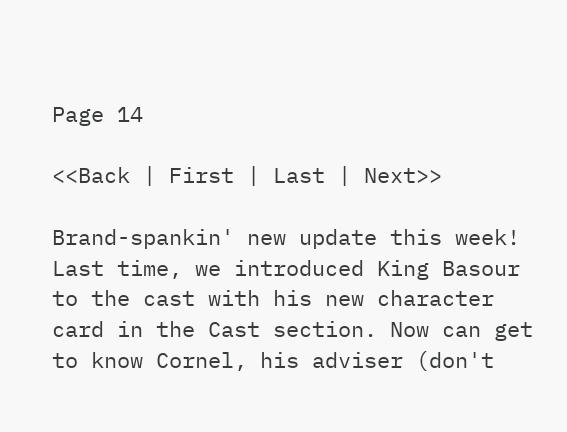Page 14

<<Back | First | Last | Next>>

Brand-spankin' new update this week! Last time, we introduced King Basour to the cast with his new character card in the Cast section. Now can get to know Cornel, his adviser (don't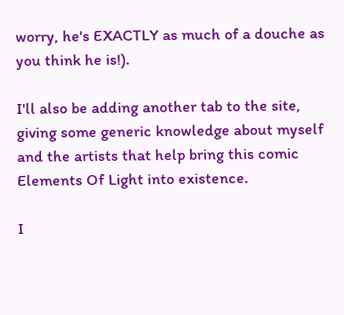worry, he's EXACTLY as much of a douche as you think he is!).

I'll also be adding another tab to the site, giving some generic knowledge about myself and the artists that help bring this comic Elements Of Light into existence.

I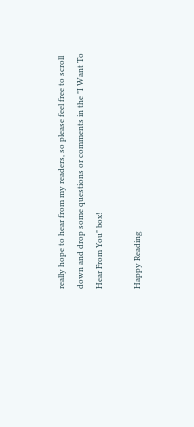really hope to hear from my readers, so please feel free to scroll down and drop some questions or comments in the "I Want To Hear From You" box!

Happy Reading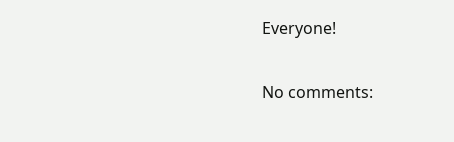Everyone!

No comments: